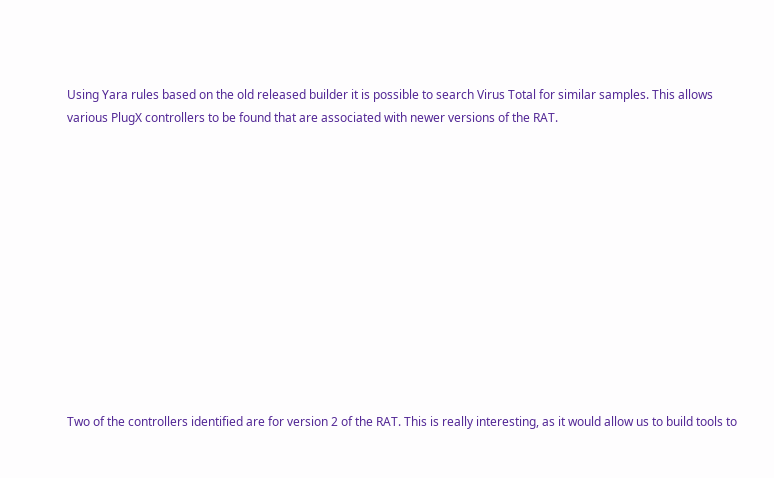Using Yara rules based on the old released builder it is possible to search Virus Total for similar samples. This allows various PlugX controllers to be found that are associated with newer versions of the RAT.












Two of the controllers identified are for version 2 of the RAT. This is really interesting, as it would allow us to build tools to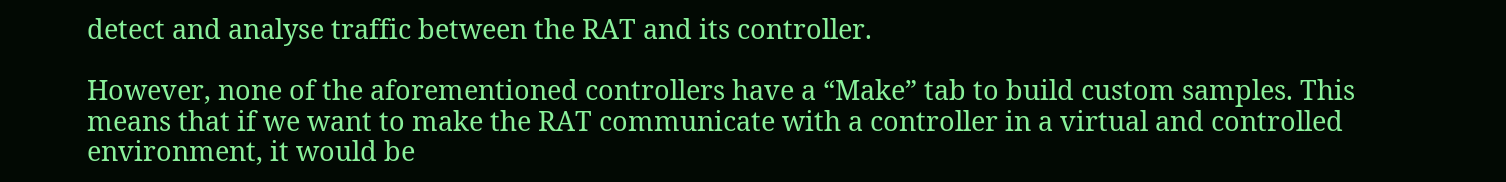detect and analyse traffic between the RAT and its controller.

However, none of the aforementioned controllers have a “Make” tab to build custom samples. This means that if we want to make the RAT communicate with a controller in a virtual and controlled environment, it would be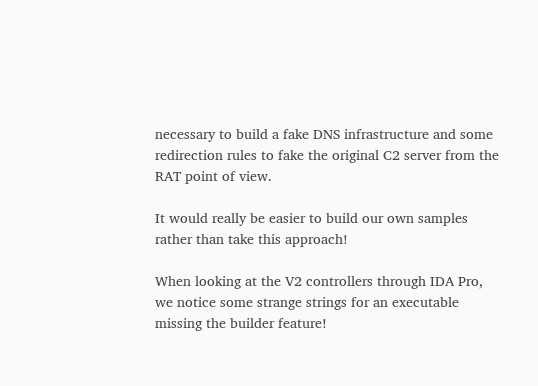necessary to build a fake DNS infrastructure and some redirection rules to fake the original C2 server from the RAT point of view.

It would really be easier to build our own samples rather than take this approach!

When looking at the V2 controllers through IDA Pro, we notice some strange strings for an executable missing the builder feature!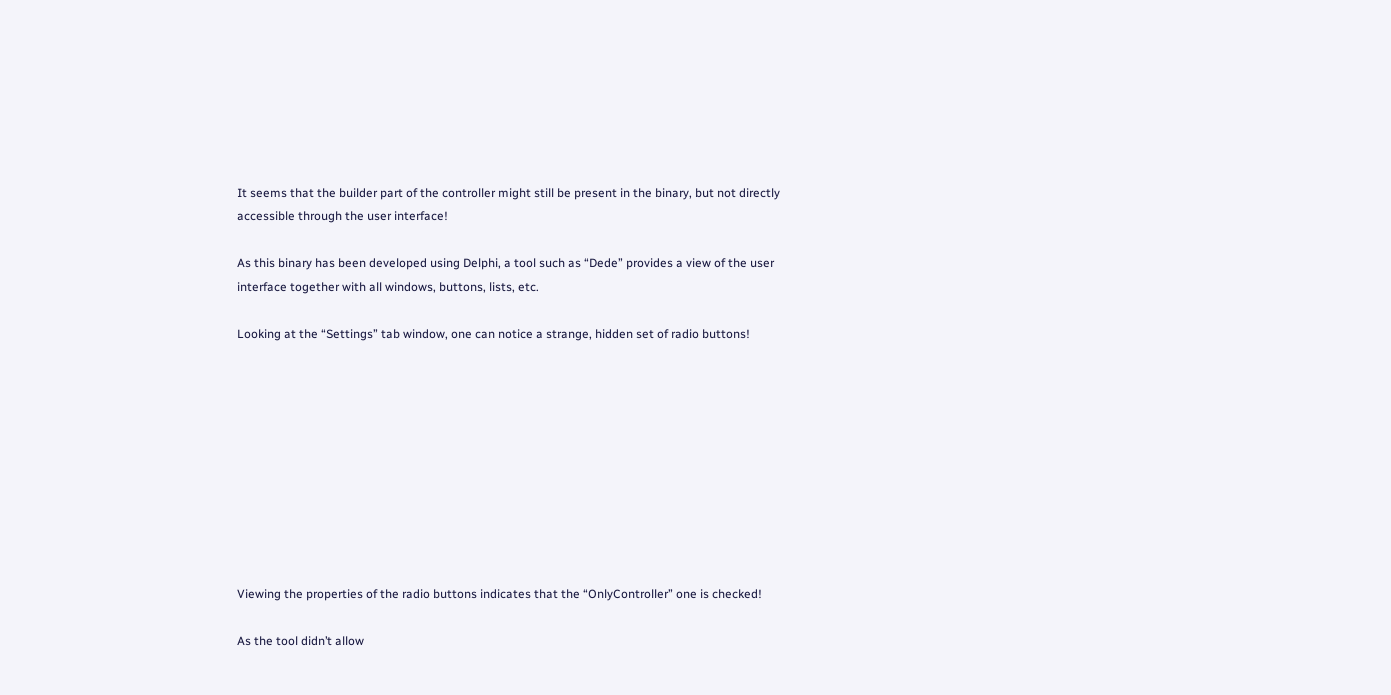It seems that the builder part of the controller might still be present in the binary, but not directly accessible through the user interface!

As this binary has been developed using Delphi, a tool such as “Dede” provides a view of the user interface together with all windows, buttons, lists, etc.

Looking at the “Settings” tab window, one can notice a strange, hidden set of radio buttons!










Viewing the properties of the radio buttons indicates that the “OnlyController” one is checked!

As the tool didn’t allow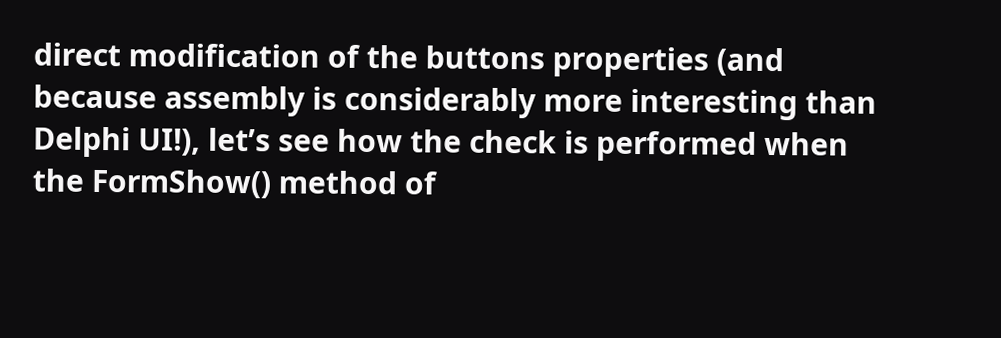direct modification of the buttons properties (and because assembly is considerably more interesting than Delphi UI!), let’s see how the check is performed when the FormShow() method of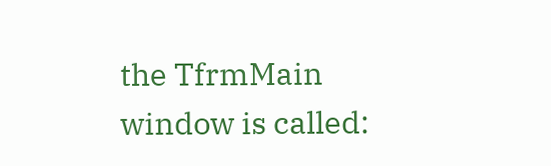the TfrmMain window is called: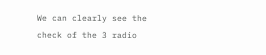We can clearly see the check of the 3 radio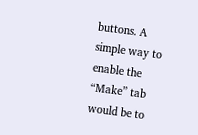buttons. A simple way to enable the “Make” tab would be to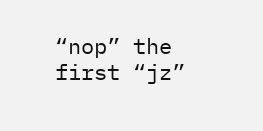“nop” the first “jz”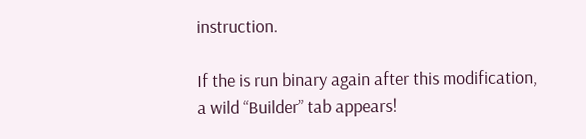instruction.

If the is run binary again after this modification, a wild “Builder” tab appears!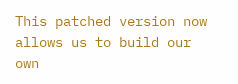This patched version now allows us to build our own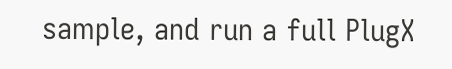sample, and run a full PlugX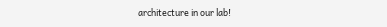architecture in our lab!